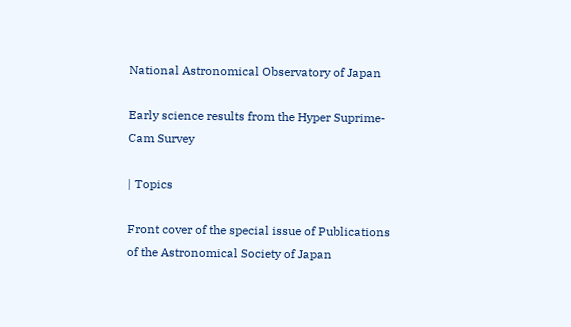National Astronomical Observatory of Japan

Early science results from the Hyper Suprime-Cam Survey

| Topics

Front cover of the special issue of Publications of the Astronomical Society of Japan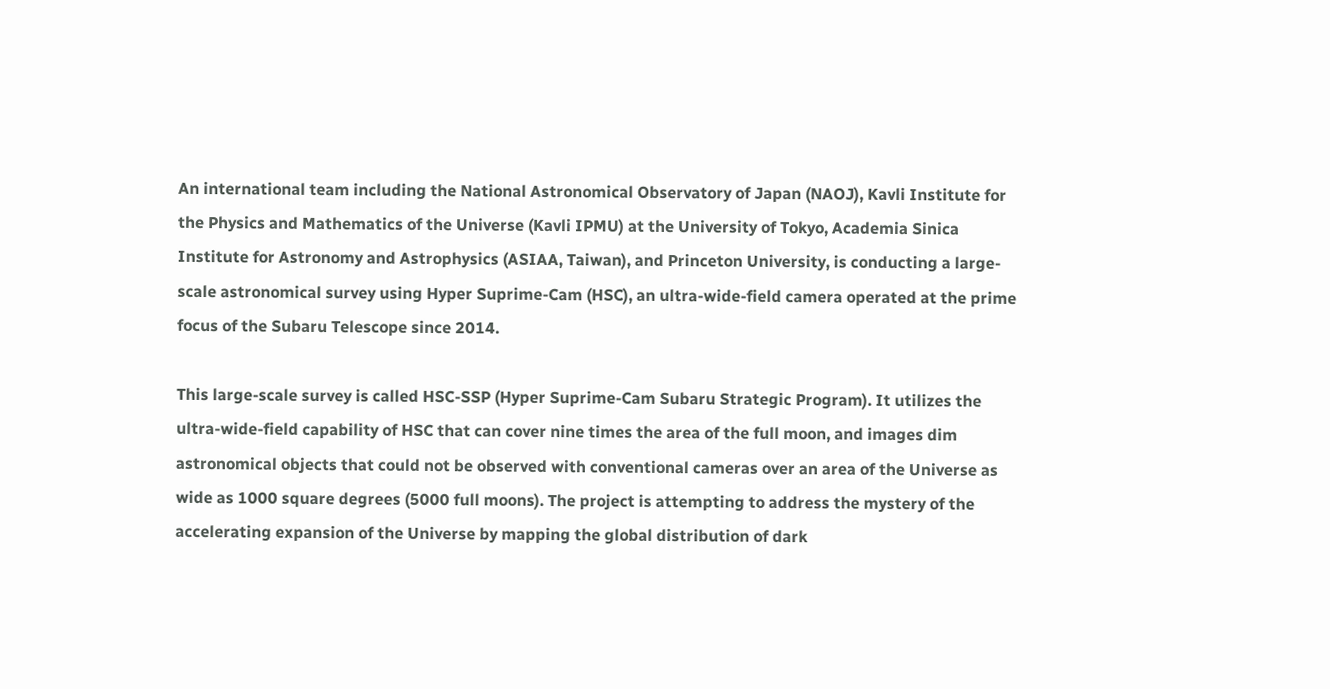An international team including the National Astronomical Observatory of Japan (NAOJ), Kavli Institute for the Physics and Mathematics of the Universe (Kavli IPMU) at the University of Tokyo, Academia Sinica Institute for Astronomy and Astrophysics (ASIAA, Taiwan), and Princeton University, is conducting a large-scale astronomical survey using Hyper Suprime-Cam (HSC), an ultra-wide-field camera operated at the prime focus of the Subaru Telescope since 2014.

This large-scale survey is called HSC-SSP (Hyper Suprime-Cam Subaru Strategic Program). It utilizes the ultra-wide-field capability of HSC that can cover nine times the area of the full moon, and images dim astronomical objects that could not be observed with conventional cameras over an area of the Universe as wide as 1000 square degrees (5000 full moons). The project is attempting to address the mystery of the accelerating expansion of the Universe by mapping the global distribution of dark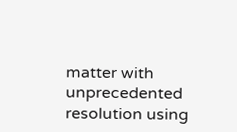matter with unprecedented resolution using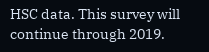HSC data. This survey will continue through 2019.